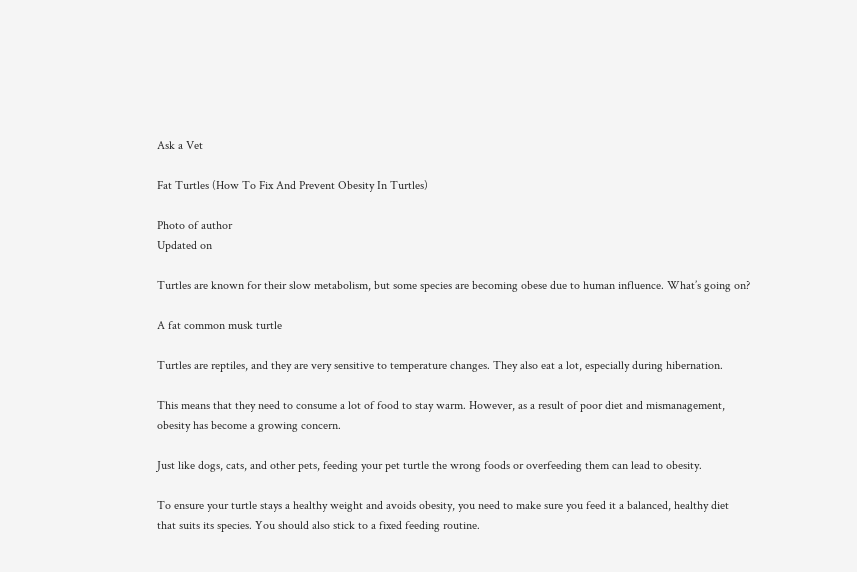Ask a Vet

Fat Turtles (How To Fix And Prevent Obesity In Turtles)

Photo of author
Updated on

Turtles are known for their slow metabolism, but some species are becoming obese due to human influence. What’s going on?

A fat common musk turtle

Turtles are reptiles, and they are very sensitive to temperature changes. They also eat a lot, especially during hibernation.

This means that they need to consume a lot of food to stay warm. However, as a result of poor diet and mismanagement, obesity has become a growing concern.

Just like dogs, cats, and other pets, feeding your pet turtle the wrong foods or overfeeding them can lead to obesity.

To ensure your turtle stays a healthy weight and avoids obesity, you need to make sure you feed it a balanced, healthy diet that suits its species. You should also stick to a fixed feeding routine.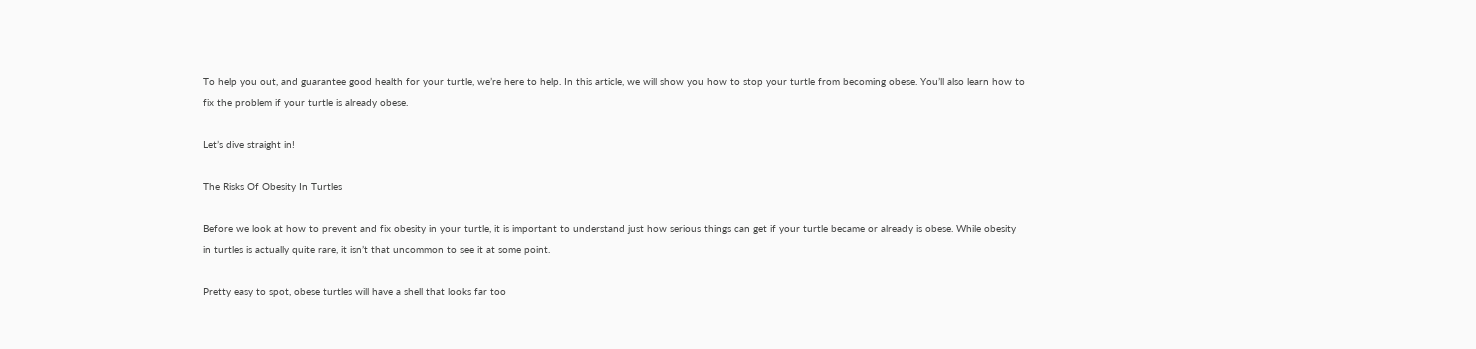To help you out, and guarantee good health for your turtle, we’re here to help. In this article, we will show you how to stop your turtle from becoming obese. You’ll also learn how to fix the problem if your turtle is already obese.

Let’s dive straight in!

The Risks Of Obesity In Turtles

Before we look at how to prevent and fix obesity in your turtle, it is important to understand just how serious things can get if your turtle became or already is obese. While obesity in turtles is actually quite rare, it isn’t that uncommon to see it at some point.

Pretty easy to spot, obese turtles will have a shell that looks far too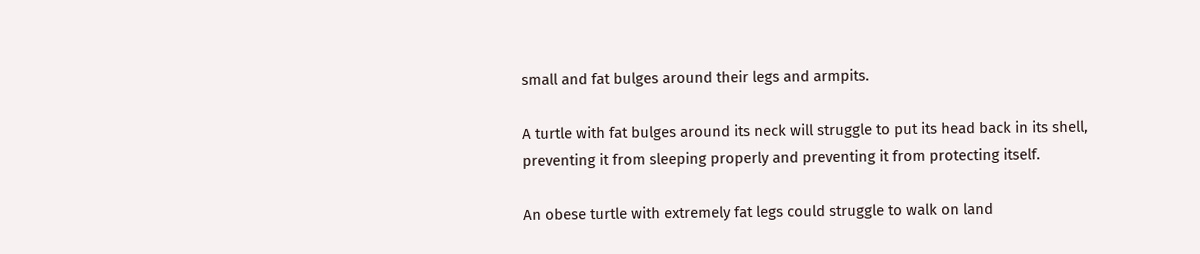small and fat bulges around their legs and armpits.

A turtle with fat bulges around its neck will struggle to put its head back in its shell, preventing it from sleeping properly and preventing it from protecting itself.

An obese turtle with extremely fat legs could struggle to walk on land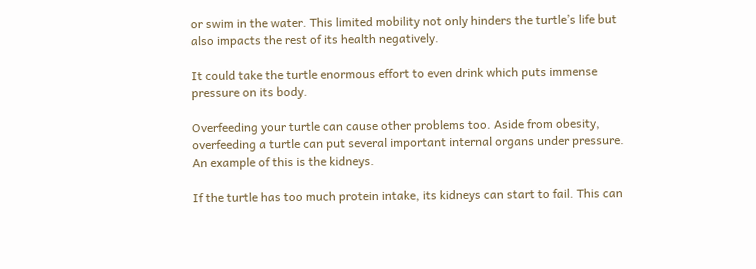or swim in the water. This limited mobility not only hinders the turtle’s life but also impacts the rest of its health negatively.

It could take the turtle enormous effort to even drink which puts immense pressure on its body.

Overfeeding your turtle can cause other problems too. Aside from obesity, overfeeding a turtle can put several important internal organs under pressure. An example of this is the kidneys.

If the turtle has too much protein intake, its kidneys can start to fail. This can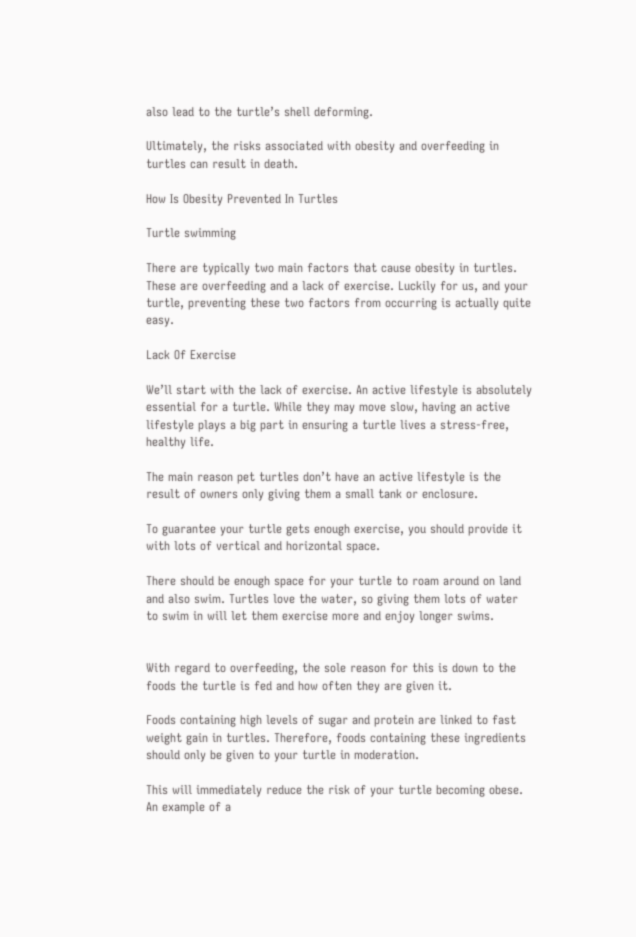also lead to the turtle’s shell deforming.

Ultimately, the risks associated with obesity and overfeeding in turtles can result in death.

How Is Obesity Prevented In Turtles

Turtle swimming

There are typically two main factors that cause obesity in turtles. These are overfeeding and a lack of exercise. Luckily for us, and your turtle, preventing these two factors from occurring is actually quite easy.

Lack Of Exercise

We’ll start with the lack of exercise. An active lifestyle is absolutely essential for a turtle. While they may move slow, having an active lifestyle plays a big part in ensuring a turtle lives a stress-free, healthy life.

The main reason pet turtles don’t have an active lifestyle is the result of owners only giving them a small tank or enclosure.

To guarantee your turtle gets enough exercise, you should provide it with lots of vertical and horizontal space.

There should be enough space for your turtle to roam around on land and also swim. Turtles love the water, so giving them lots of water to swim in will let them exercise more and enjoy longer swims.


With regard to overfeeding, the sole reason for this is down to the foods the turtle is fed and how often they are given it.

Foods containing high levels of sugar and protein are linked to fast weight gain in turtles. Therefore, foods containing these ingredients should only be given to your turtle in moderation.

This will immediately reduce the risk of your turtle becoming obese. An example of a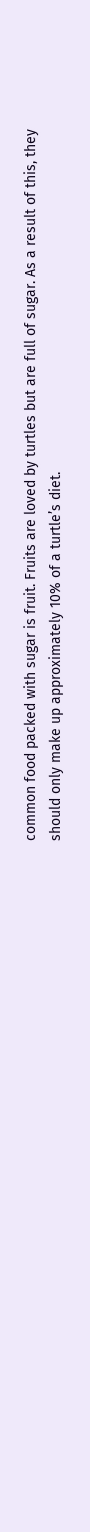common food packed with sugar is fruit. Fruits are loved by turtles but are full of sugar. As a result of this, they should only make up approximately 10% of a turtle’s diet.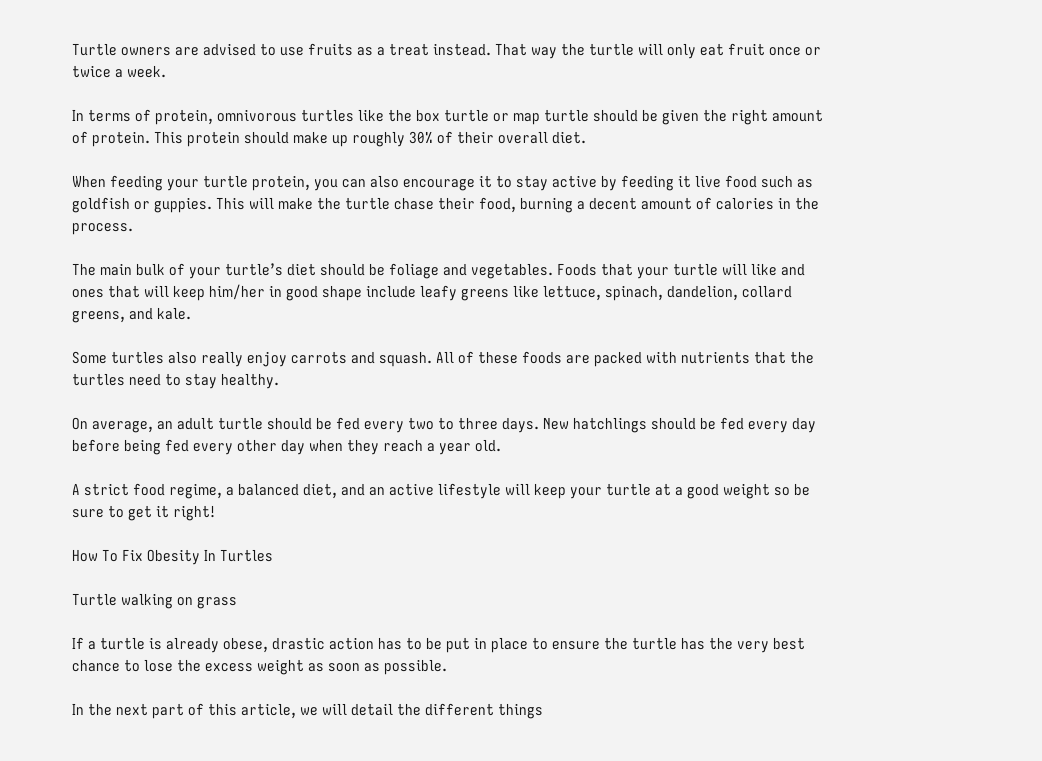Turtle owners are advised to use fruits as a treat instead. That way the turtle will only eat fruit once or twice a week.

In terms of protein, omnivorous turtles like the box turtle or map turtle should be given the right amount of protein. This protein should make up roughly 30% of their overall diet.

When feeding your turtle protein, you can also encourage it to stay active by feeding it live food such as goldfish or guppies. This will make the turtle chase their food, burning a decent amount of calories in the process.

The main bulk of your turtle’s diet should be foliage and vegetables. Foods that your turtle will like and ones that will keep him/her in good shape include leafy greens like lettuce, spinach, dandelion, collard greens, and kale.

Some turtles also really enjoy carrots and squash. All of these foods are packed with nutrients that the turtles need to stay healthy.

On average, an adult turtle should be fed every two to three days. New hatchlings should be fed every day before being fed every other day when they reach a year old.

A strict food regime, a balanced diet, and an active lifestyle will keep your turtle at a good weight so be sure to get it right!

How To Fix Obesity In Turtles

Turtle walking on grass

If a turtle is already obese, drastic action has to be put in place to ensure the turtle has the very best chance to lose the excess weight as soon as possible.

In the next part of this article, we will detail the different things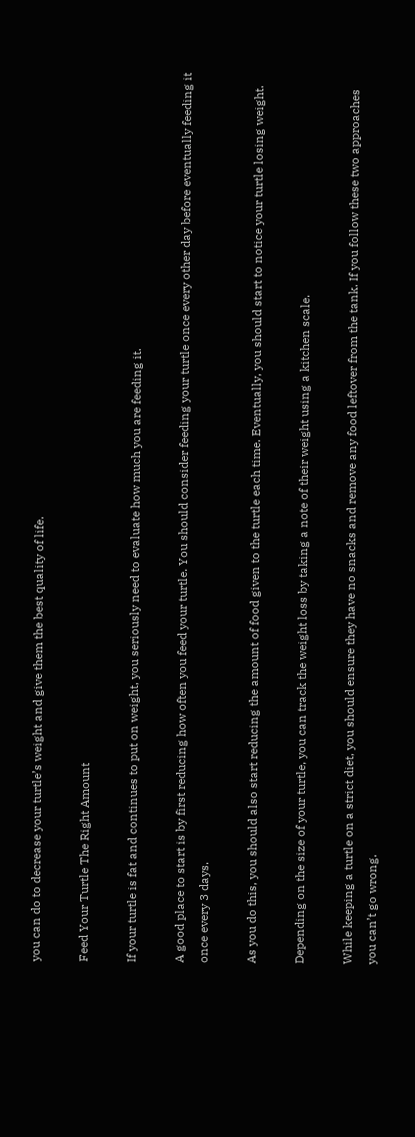you can do to decrease your turtle’s weight and give them the best quality of life.

Feed Your Turtle The Right Amount

If your turtle is fat and continues to put on weight, you seriously need to evaluate how much you are feeding it.

A good place to start is by first reducing how often you feed your turtle. You should consider feeding your turtle once every other day before eventually feeding it once every 3 days.

As you do this, you should also start reducing the amount of food given to the turtle each time. Eventually, you should start to notice your turtle losing weight.

Depending on the size of your turtle, you can track the weight loss by taking a note of their weight using a kitchen scale.

While keeping a turtle on a strict diet, you should ensure they have no snacks and remove any food leftover from the tank. If you follow these two approaches you can’t go wrong.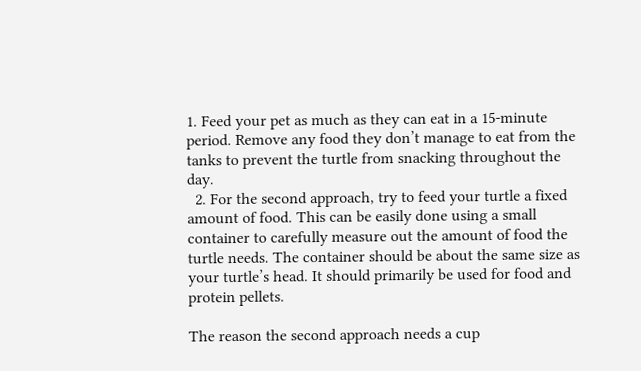1. Feed your pet as much as they can eat in a 15-minute period. Remove any food they don’t manage to eat from the tanks to prevent the turtle from snacking throughout the day.
  2. For the second approach, try to feed your turtle a fixed amount of food. This can be easily done using a small container to carefully measure out the amount of food the turtle needs. The container should be about the same size as your turtle’s head. It should primarily be used for food and protein pellets.

The reason the second approach needs a cup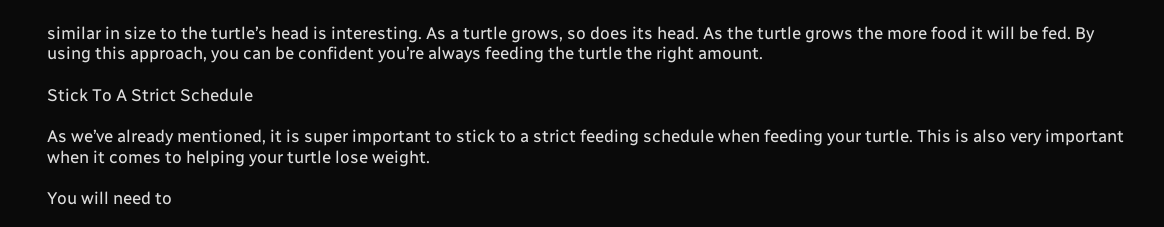similar in size to the turtle’s head is interesting. As a turtle grows, so does its head. As the turtle grows the more food it will be fed. By using this approach, you can be confident you’re always feeding the turtle the right amount.

Stick To A Strict Schedule

As we’ve already mentioned, it is super important to stick to a strict feeding schedule when feeding your turtle. This is also very important when it comes to helping your turtle lose weight.

You will need to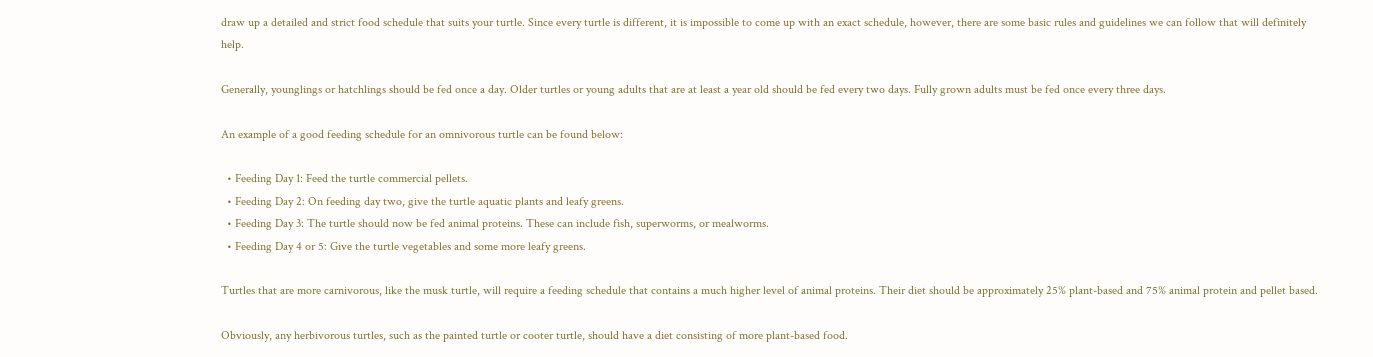draw up a detailed and strict food schedule that suits your turtle. Since every turtle is different, it is impossible to come up with an exact schedule, however, there are some basic rules and guidelines we can follow that will definitely help.

Generally, younglings or hatchlings should be fed once a day. Older turtles or young adults that are at least a year old should be fed every two days. Fully grown adults must be fed once every three days.

An example of a good feeding schedule for an omnivorous turtle can be found below:

  • Feeding Day 1: Feed the turtle commercial pellets.
  • Feeding Day 2: On feeding day two, give the turtle aquatic plants and leafy greens.
  • Feeding Day 3: The turtle should now be fed animal proteins. These can include fish, superworms, or mealworms.
  • Feeding Day 4 or 5: Give the turtle vegetables and some more leafy greens.

Turtles that are more carnivorous, like the musk turtle, will require a feeding schedule that contains a much higher level of animal proteins. Their diet should be approximately 25% plant-based and 75% animal protein and pellet based.

Obviously, any herbivorous turtles, such as the painted turtle or cooter turtle, should have a diet consisting of more plant-based food.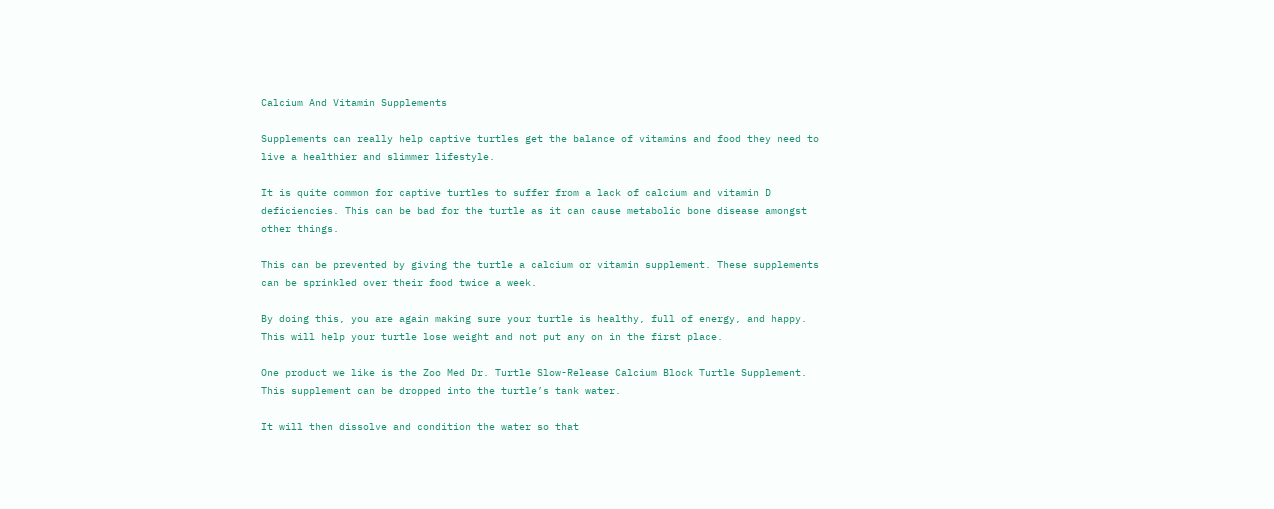Calcium And Vitamin Supplements

Supplements can really help captive turtles get the balance of vitamins and food they need to live a healthier and slimmer lifestyle.

It is quite common for captive turtles to suffer from a lack of calcium and vitamin D deficiencies. This can be bad for the turtle as it can cause metabolic bone disease amongst other things.

This can be prevented by giving the turtle a calcium or vitamin supplement. These supplements can be sprinkled over their food twice a week.

By doing this, you are again making sure your turtle is healthy, full of energy, and happy. This will help your turtle lose weight and not put any on in the first place.

One product we like is the Zoo Med Dr. Turtle Slow-Release Calcium Block Turtle Supplement. This supplement can be dropped into the turtle’s tank water.

It will then dissolve and condition the water so that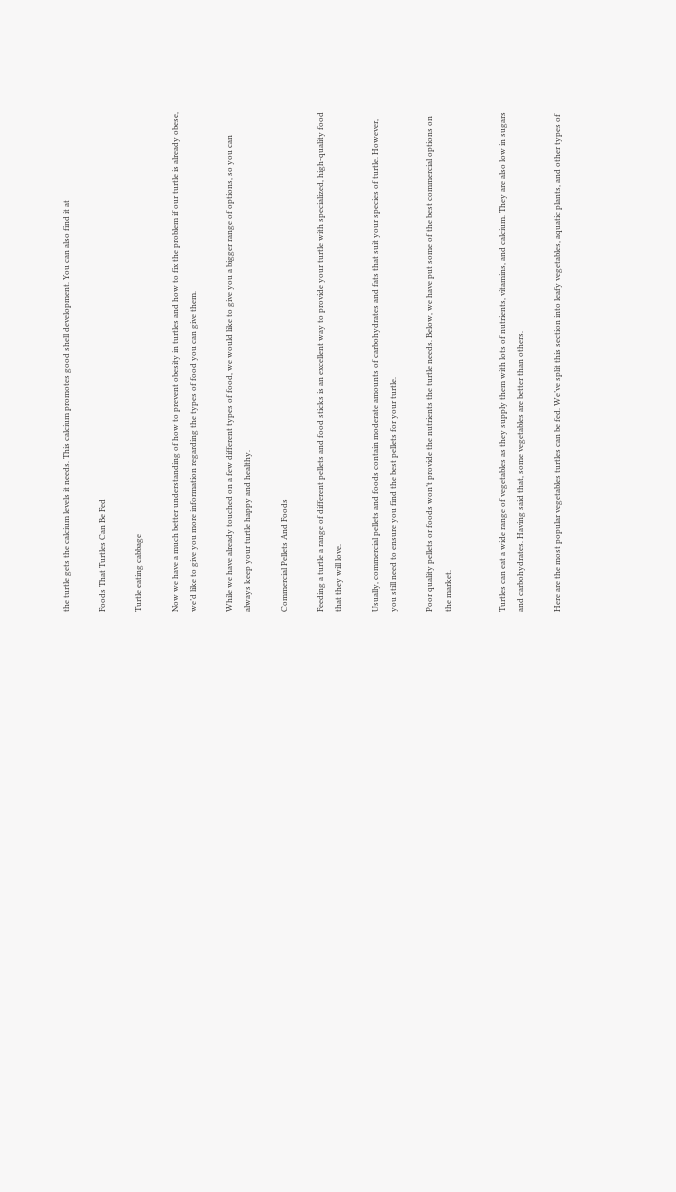the turtle gets the calcium levels it needs. This calcium promotes good shell development. You can also find it at

Foods That Turtles Can Be Fed

Turtle eating cabbage

Now we have a much better understanding of how to prevent obesity in turtles and how to fix the problem if our turtle is already obese, we’d like to give you more information regarding the types of food you can give them.

While we have already touched on a few different types of food, we would like to give you a bigger range of options, so you can always keep your turtle happy and healthy.

Commercial Pellets And Foods

Feeding a turtle a range of different pellets and food sticks is an excellent way to provide your turtle with specialized, high-quality food that they will love.

Usually, commercial pellets and foods contain moderate amounts of carbohydrates and fats that suit your species of turtle. However, you still need to ensure you find the best pellets for your turtle.

Poor quality pellets or foods won’t provide the nutrients the turtle needs. Below, we have put some of the best commercial options on the market.


Turtles can eat a wide range of vegetables as they supply them with lots of nutrients, vitamins, and calcium. They are also low in sugars and carbohydrates. Having said that, some vegetables are better than others.

Here are the most popular vegetables turtles can be fed. We’ve split this section into leafy vegetables, aquatic plants, and other types of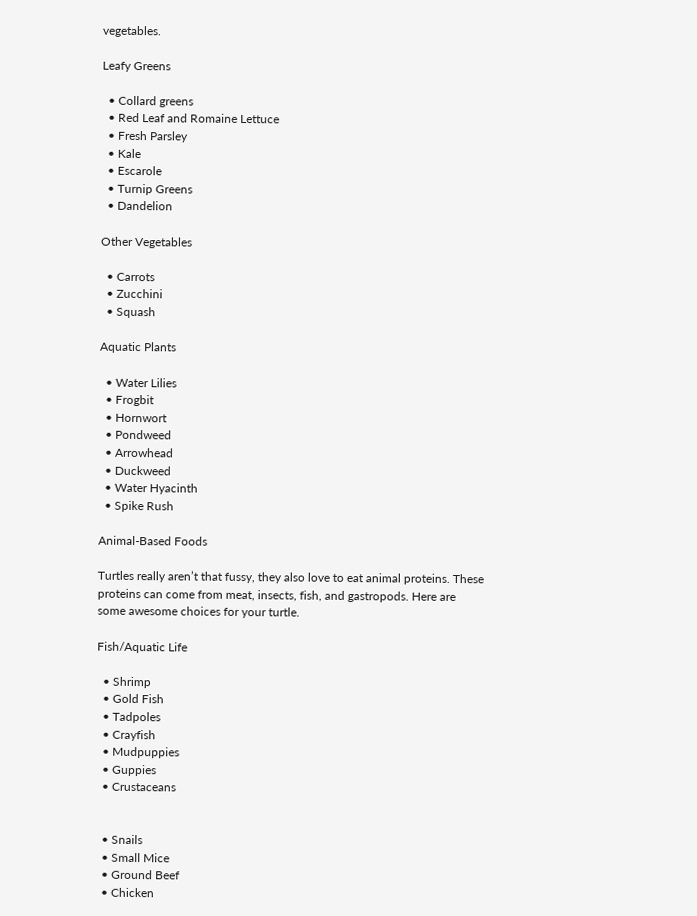vegetables.

Leafy Greens

  • Collard greens
  • Red Leaf and Romaine Lettuce
  • Fresh Parsley
  • Kale
  • Escarole
  • Turnip Greens
  • Dandelion

Other Vegetables

  • Carrots
  • Zucchini
  • Squash

Aquatic Plants

  • Water Lilies
  • Frogbit
  • Hornwort
  • Pondweed
  • Arrowhead
  • Duckweed
  • Water Hyacinth
  • Spike Rush

Animal-Based Foods

Turtles really aren’t that fussy, they also love to eat animal proteins. These proteins can come from meat, insects, fish, and gastropods. Here are some awesome choices for your turtle.

Fish/Aquatic Life

  • Shrimp
  • Gold Fish
  • Tadpoles
  • Crayfish
  • Mudpuppies
  • Guppies
  • Crustaceans


  • Snails
  • Small Mice
  • Ground Beef
  • Chicken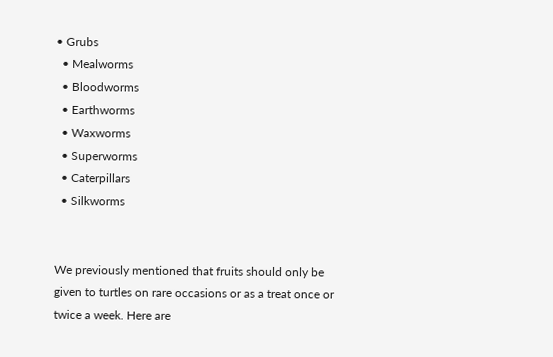• Grubs
  • Mealworms
  • Bloodworms
  • Earthworms
  • Waxworms
  • Superworms
  • Caterpillars
  • Silkworms


We previously mentioned that fruits should only be given to turtles on rare occasions or as a treat once or twice a week. Here are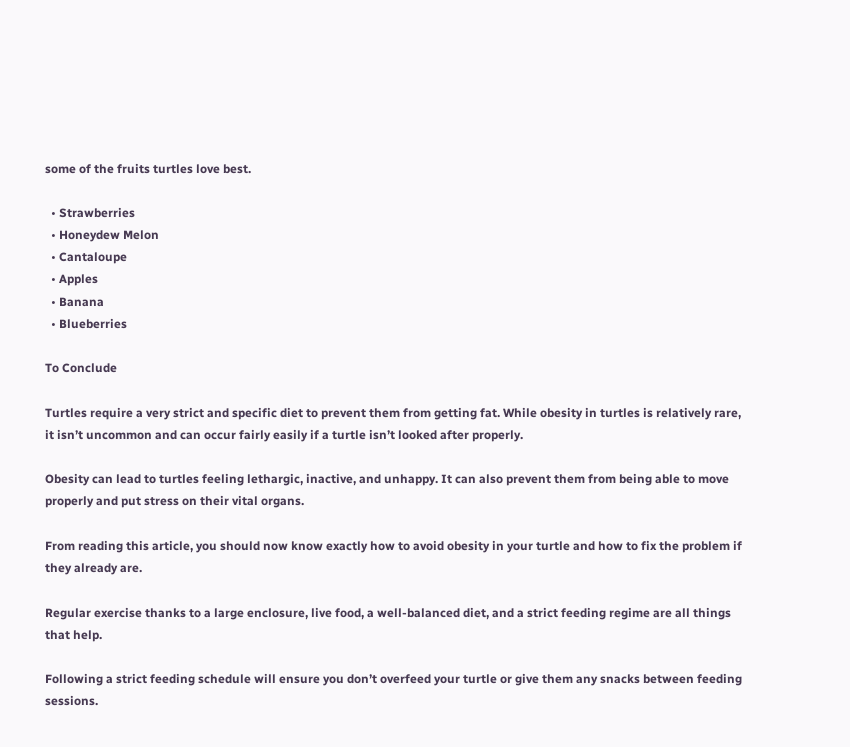some of the fruits turtles love best.

  • Strawberries
  • Honeydew Melon
  • Cantaloupe
  • Apples
  • Banana
  • Blueberries

To Conclude

Turtles require a very strict and specific diet to prevent them from getting fat. While obesity in turtles is relatively rare, it isn’t uncommon and can occur fairly easily if a turtle isn’t looked after properly.

Obesity can lead to turtles feeling lethargic, inactive, and unhappy. It can also prevent them from being able to move properly and put stress on their vital organs.

From reading this article, you should now know exactly how to avoid obesity in your turtle and how to fix the problem if they already are.

Regular exercise thanks to a large enclosure, live food, a well-balanced diet, and a strict feeding regime are all things that help.

Following a strict feeding schedule will ensure you don’t overfeed your turtle or give them any snacks between feeding sessions.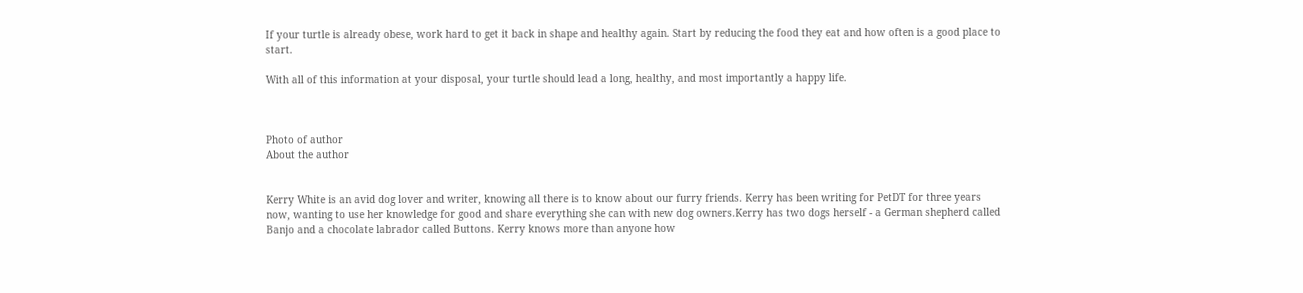If your turtle is already obese, work hard to get it back in shape and healthy again. Start by reducing the food they eat and how often is a good place to start.

With all of this information at your disposal, your turtle should lead a long, healthy, and most importantly a happy life.



Photo of author
About the author


Kerry White is an avid dog lover and writer, knowing all there is to know about our furry friends. Kerry has been writing for PetDT for three years now, wanting to use her knowledge for good and share everything she can with new dog owners.Kerry has two dogs herself - a German shepherd called Banjo and a chocolate labrador called Buttons. Kerry knows more than anyone how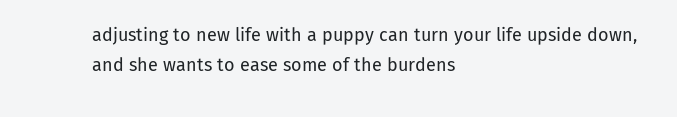adjusting to new life with a puppy can turn your life upside down, and she wants to ease some of the burdens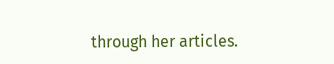through her articles.